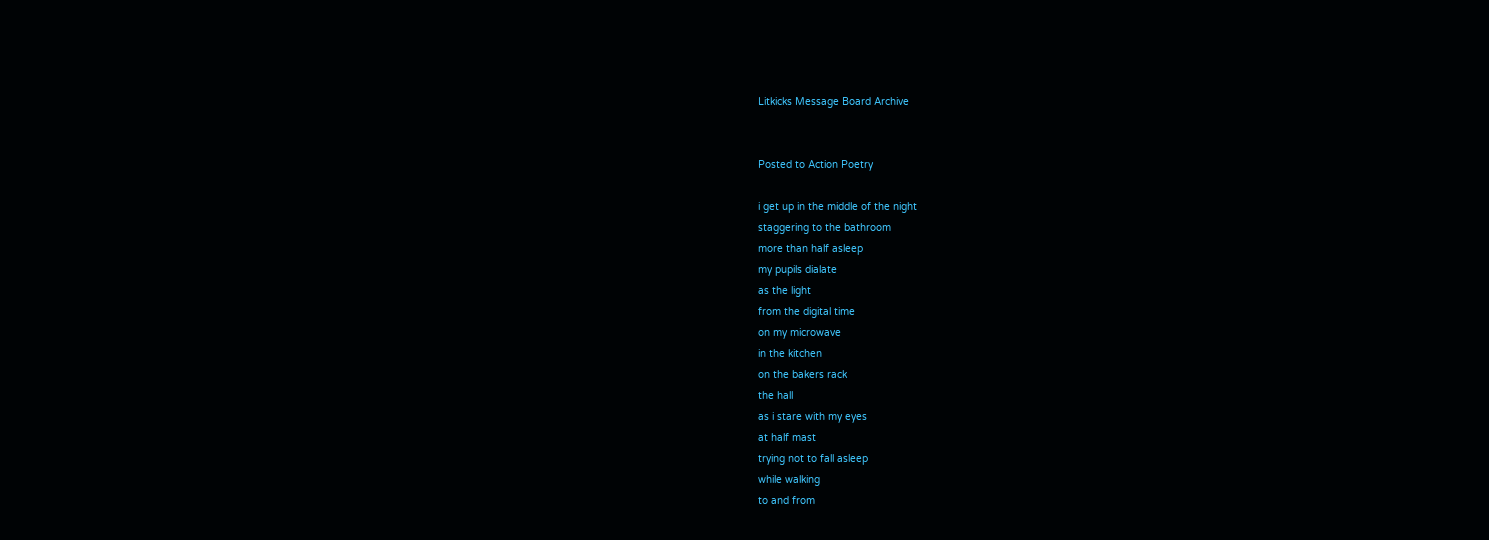Litkicks Message Board Archive


Posted to Action Poetry

i get up in the middle of the night
staggering to the bathroom
more than half asleep
my pupils dialate
as the light
from the digital time
on my microwave
in the kitchen
on the bakers rack
the hall
as i stare with my eyes
at half mast
trying not to fall asleep
while walking
to and from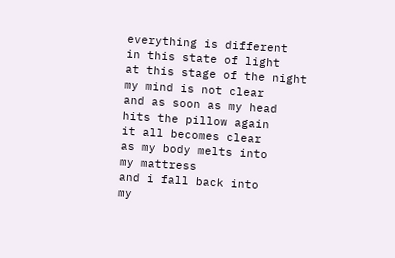everything is different
in this state of light
at this stage of the night
my mind is not clear
and as soon as my head
hits the pillow again
it all becomes clear
as my body melts into
my mattress
and i fall back into
my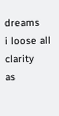dreams
i loose all clarity
as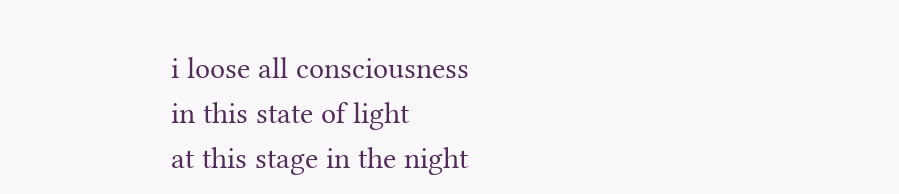i loose all consciousness
in this state of light
at this stage in the night